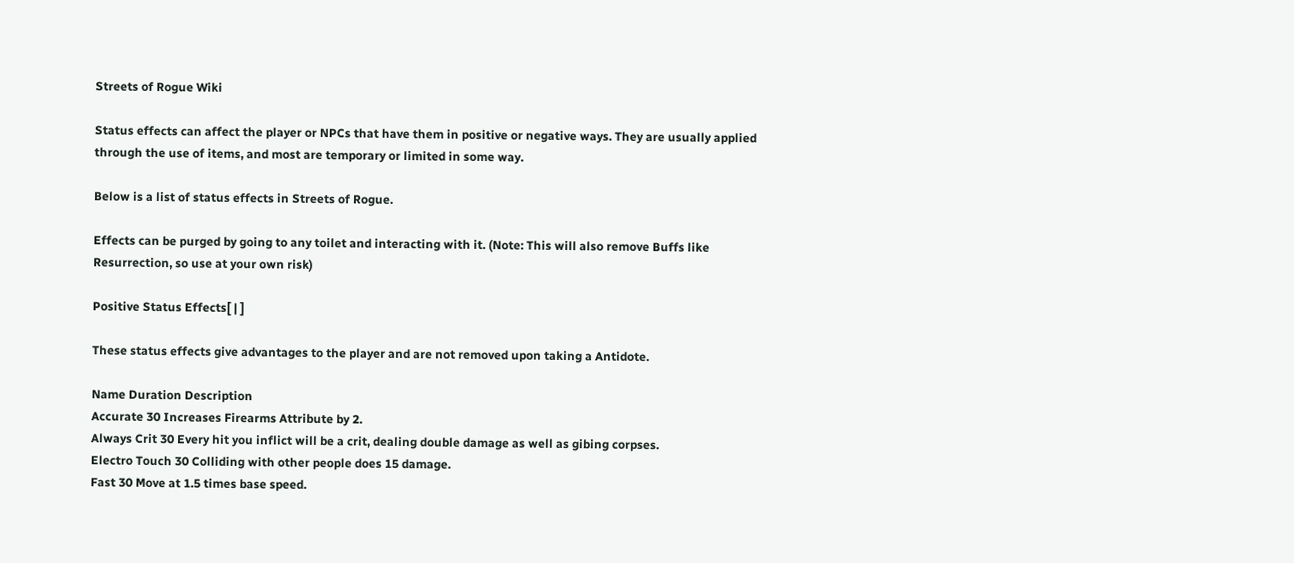Streets of Rogue Wiki

Status effects can affect the player or NPCs that have them in positive or negative ways. They are usually applied through the use of items, and most are temporary or limited in some way.

Below is a list of status effects in Streets of Rogue.

Effects can be purged by going to any toilet and interacting with it. (Note: This will also remove Buffs like Resurrection, so use at your own risk)

Positive Status Effects[ | ]

These status effects give advantages to the player and are not removed upon taking a Antidote.

Name Duration Description
Accurate 30 Increases Firearms Attribute by 2.
Always Crit 30 Every hit you inflict will be a crit, dealing double damage as well as gibing corpses.
Electro Touch 30 Colliding with other people does 15 damage.
Fast 30 Move at 1.5 times base speed.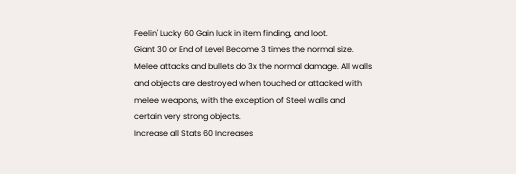Feelin' Lucky 60 Gain luck in item finding, and loot.
Giant 30 or End of Level Become 3 times the normal size. Melee attacks and bullets do 3x the normal damage. All walls and objects are destroyed when touched or attacked with melee weapons, with the exception of Steel walls and certain very strong objects.
Increase all Stats 60 Increases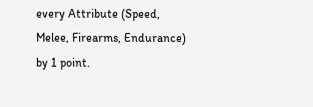every Attribute (Speed, Melee, Firearms, Endurance) by 1 point.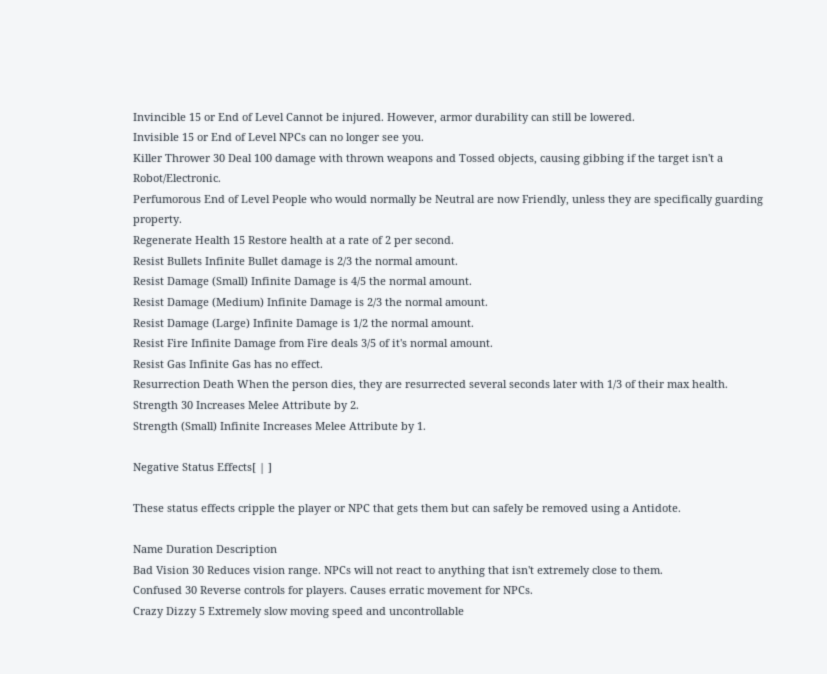Invincible 15 or End of Level Cannot be injured. However, armor durability can still be lowered.
Invisible 15 or End of Level NPCs can no longer see you.
Killer Thrower 30 Deal 100 damage with thrown weapons and Tossed objects, causing gibbing if the target isn't a Robot/Electronic.
Perfumorous End of Level People who would normally be Neutral are now Friendly, unless they are specifically guarding property.
Regenerate Health 15 Restore health at a rate of 2 per second.
Resist Bullets Infinite Bullet damage is 2/3 the normal amount.
Resist Damage (Small) Infinite Damage is 4/5 the normal amount.
Resist Damage (Medium) Infinite Damage is 2/3 the normal amount.
Resist Damage (Large) Infinite Damage is 1/2 the normal amount.
Resist Fire Infinite Damage from Fire deals 3/5 of it's normal amount.
Resist Gas Infinite Gas has no effect.
Resurrection Death When the person dies, they are resurrected several seconds later with 1/3 of their max health.
Strength 30 Increases Melee Attribute by 2.
Strength (Small) Infinite Increases Melee Attribute by 1.

Negative Status Effects[ | ]

These status effects cripple the player or NPC that gets them but can safely be removed using a Antidote.

Name Duration Description
Bad Vision 30 Reduces vision range. NPCs will not react to anything that isn't extremely close to them.
Confused 30 Reverse controls for players. Causes erratic movement for NPCs.
Crazy Dizzy 5 Extremely slow moving speed and uncontrollable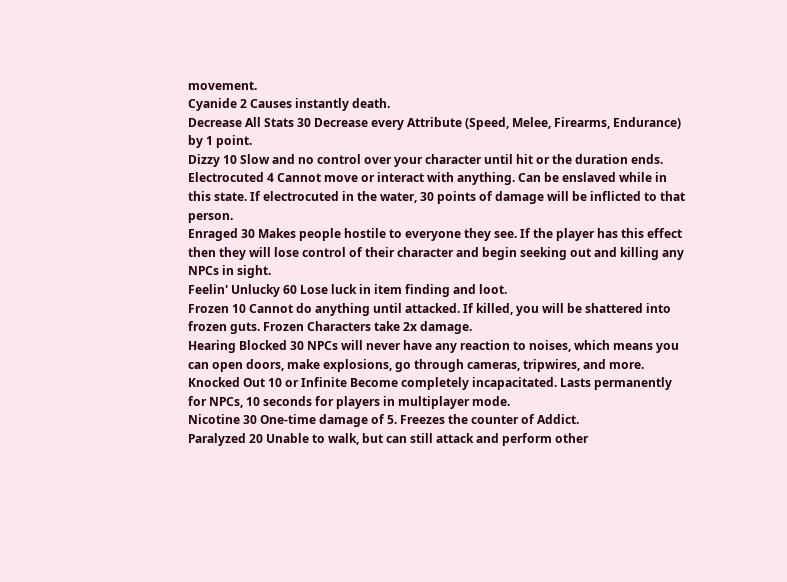movement.
Cyanide 2 Causes instantly death.
Decrease All Stats 30 Decrease every Attribute (Speed, Melee, Firearms, Endurance) by 1 point.
Dizzy 10 Slow and no control over your character until hit or the duration ends.
Electrocuted 4 Cannot move or interact with anything. Can be enslaved while in this state. If electrocuted in the water, 30 points of damage will be inflicted to that person.
Enraged 30 Makes people hostile to everyone they see. If the player has this effect then they will lose control of their character and begin seeking out and killing any NPCs in sight.
Feelin' Unlucky 60 Lose luck in item finding and loot.
Frozen 10 Cannot do anything until attacked. If killed, you will be shattered into frozen guts. Frozen Characters take 2x damage.
Hearing Blocked 30 NPCs will never have any reaction to noises, which means you can open doors, make explosions, go through cameras, tripwires, and more.
Knocked Out 10 or Infinite Become completely incapacitated. Lasts permanently for NPCs, 10 seconds for players in multiplayer mode.
Nicotine 30 One-time damage of 5. Freezes the counter of Addict.
Paralyzed 20 Unable to walk, but can still attack and perform other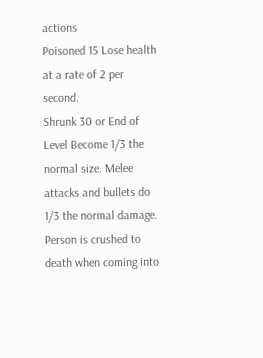actions
Poisoned 15 Lose health at a rate of 2 per second.
Shrunk 30 or End of Level Become 1/3 the normal size. Melee attacks and bullets do 1/3 the normal damage. Person is crushed to death when coming into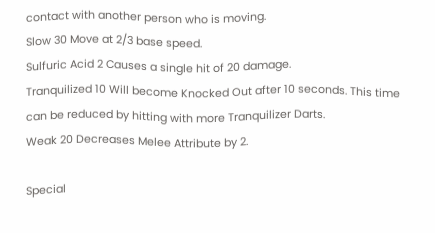contact with another person who is moving.
Slow 30 Move at 2/3 base speed.
Sulfuric Acid 2 Causes a single hit of 20 damage.
Tranquilized 10 Will become Knocked Out after 10 seconds. This time can be reduced by hitting with more Tranquilizer Darts.
Weak 20 Decreases Melee Attribute by 2.

Special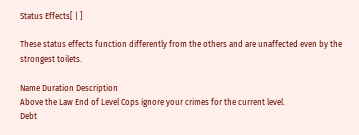Status Effects[ | ]

These status effects function differently from the others and are unaffected even by the strongest toilets.

Name Duration Description
Above the Law End of Level Cops ignore your crimes for the current level.
Debt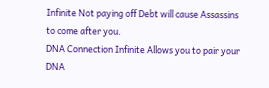Infinite Not paying off Debt will cause Assassins to come after you.
DNA Connection Infinite Allows you to pair your DNA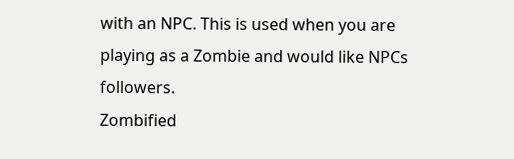with an NPC. This is used when you are playing as a Zombie and would like NPCs followers.
Zombified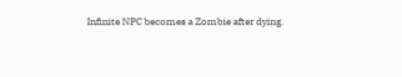Infinite NPC becomes a Zombie after dying.